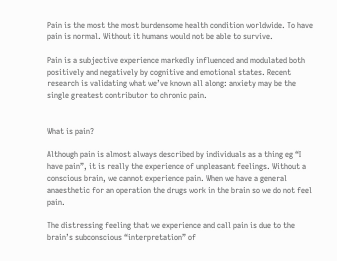Pain is the most the most burdensome health condition worldwide. To have pain is normal. Without it humans would not be able to survive.

Pain is a subjective experience markedly influenced and modulated both positively and negatively by cognitive and emotional states. Recent research is validating what we’ve known all along: anxiety may be the single greatest contributor to chronic pain.


What is pain?

Although pain is almost always described by individuals as a thing eg “I have pain”, it is really the experience of unpleasant feelings. Without a conscious brain, we cannot experience pain. When we have a general anaesthetic for an operation the drugs work in the brain so we do not feel pain.

The distressing feeling that we experience and call pain is due to the brain’s subconscious “interpretation” of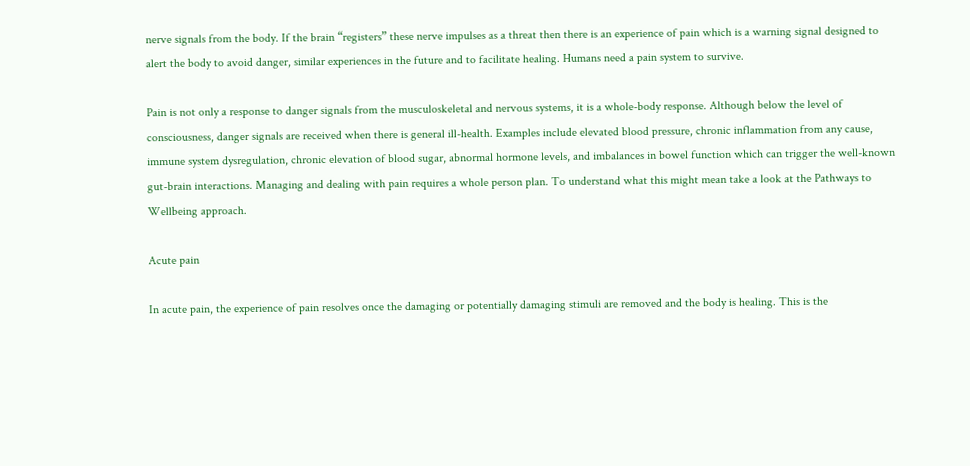nerve signals from the body. If the brain “registers” these nerve impulses as a threat then there is an experience of pain which is a warning signal designed to alert the body to avoid danger, similar experiences in the future and to facilitate healing. Humans need a pain system to survive.

Pain is not only a response to danger signals from the musculoskeletal and nervous systems, it is a whole-body response. Although below the level of consciousness, danger signals are received when there is general ill-health. Examples include elevated blood pressure, chronic inflammation from any cause, immune system dysregulation, chronic elevation of blood sugar, abnormal hormone levels, and imbalances in bowel function which can trigger the well-known gut-brain interactions. Managing and dealing with pain requires a whole person plan. To understand what this might mean take a look at the Pathways to Wellbeing approach.

Acute pain

In acute pain, the experience of pain resolves once the damaging or potentially damaging stimuli are removed and the body is healing. This is the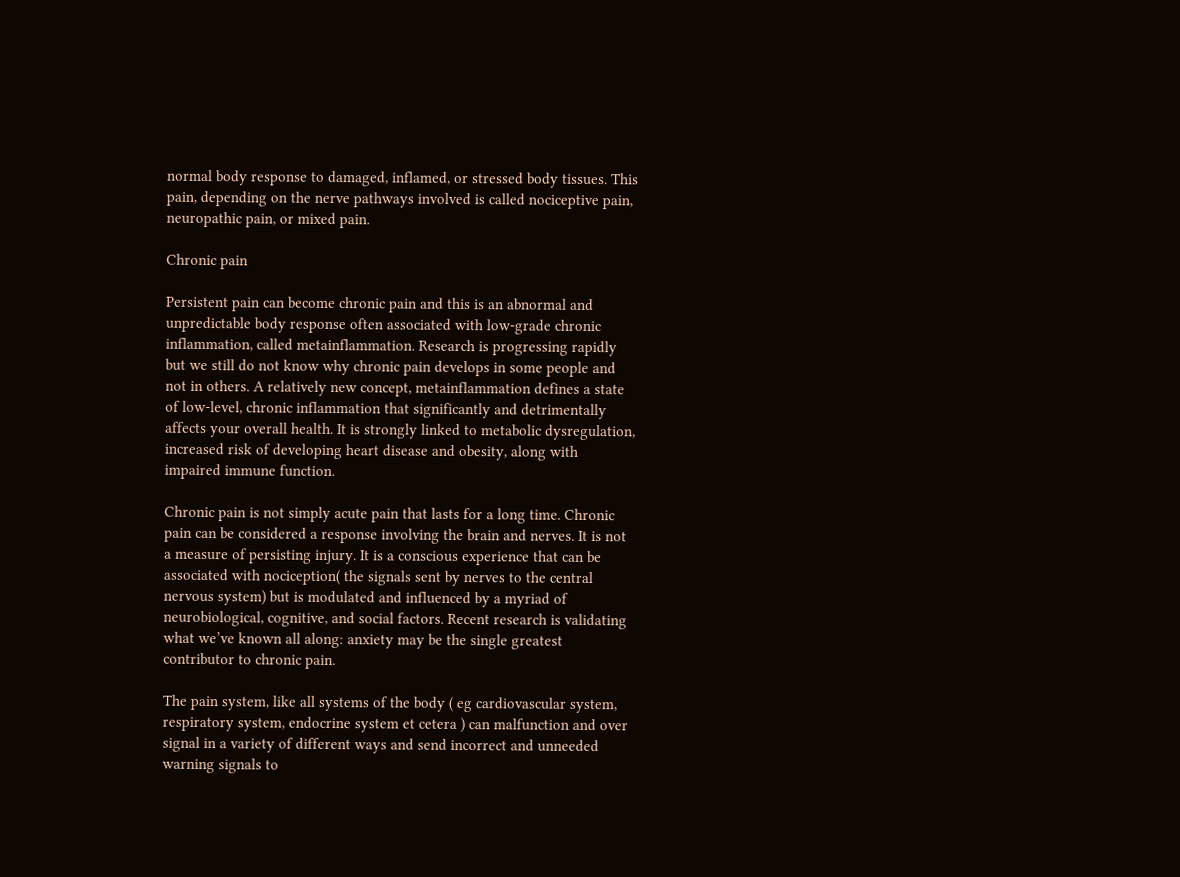normal body response to damaged, inflamed, or stressed body tissues. This pain, depending on the nerve pathways involved is called nociceptive pain, neuropathic pain, or mixed pain.

Chronic pain

Persistent pain can become chronic pain and this is an abnormal and unpredictable body response often associated with low-grade chronic inflammation, called metainflammation. Research is progressing rapidly but we still do not know why chronic pain develops in some people and not in others. A relatively new concept, metainflammation defines a state of low-level, chronic inflammation that significantly and detrimentally affects your overall health. It is strongly linked to metabolic dysregulation, increased risk of developing heart disease and obesity, along with impaired immune function.

Chronic pain is not simply acute pain that lasts for a long time. Chronic pain can be considered a response involving the brain and nerves. It is not a measure of persisting injury. It is a conscious experience that can be associated with nociception( the signals sent by nerves to the central nervous system) but is modulated and influenced by a myriad of neurobiological, cognitive, and social factors. Recent research is validating what we’ve known all along: anxiety may be the single greatest contributor to chronic pain.

The pain system, like all systems of the body ( eg cardiovascular system, respiratory system, endocrine system et cetera ) can malfunction and over signal in a variety of different ways and send incorrect and unneeded warning signals to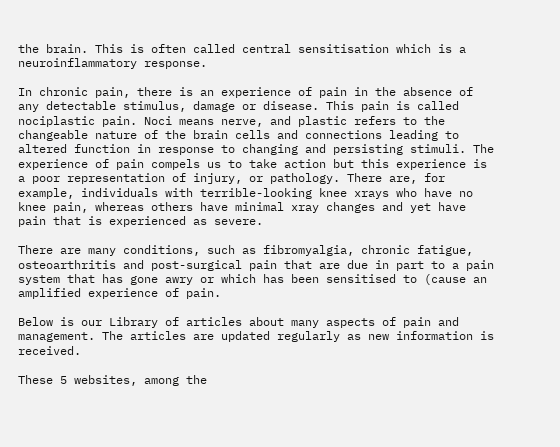the brain. This is often called central sensitisation which is a neuroinflammatory response.

In chronic pain, there is an experience of pain in the absence of any detectable stimulus, damage or disease. This pain is called nociplastic pain. Noci means nerve, and plastic refers to the changeable nature of the brain cells and connections leading to altered function in response to changing and persisting stimuli. The experience of pain compels us to take action but this experience is a poor representation of injury, or pathology. There are, for example, individuals with terrible-looking knee xrays who have no knee pain, whereas others have minimal xray changes and yet have pain that is experienced as severe.

There are many conditions, such as fibromyalgia, chronic fatigue, osteoarthritis and post-surgical pain that are due in part to a pain system that has gone awry or which has been sensitised to (cause an amplified experience of pain.

Below is our Library of articles about many aspects of pain and management. The articles are updated regularly as new information is received.

These 5 websites, among the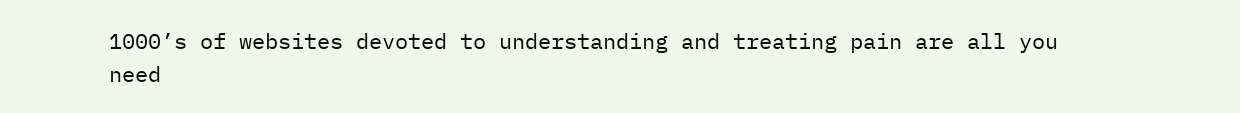1000’s of websites devoted to understanding and treating pain are all you need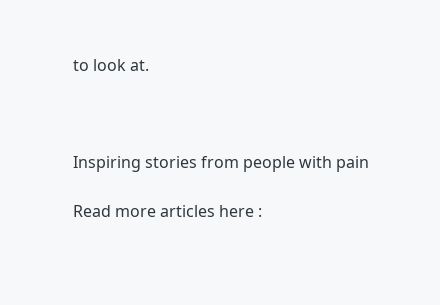to look at.



Inspiring stories from people with pain

Read more articles here :